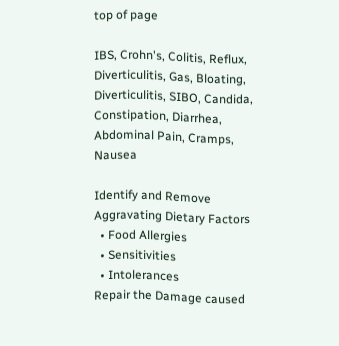top of page

IBS, Crohn's, Colitis, Reflux, Diverticulitis, Gas, Bloating, Diverticulitis, SIBO, Candida, Constipation, Diarrhea, Abdominal Pain, Cramps, Nausea

Identify and Remove Aggravating Dietary Factors
  • Food Allergies
  • Sensitivities
  • Intolerances
Repair the Damage caused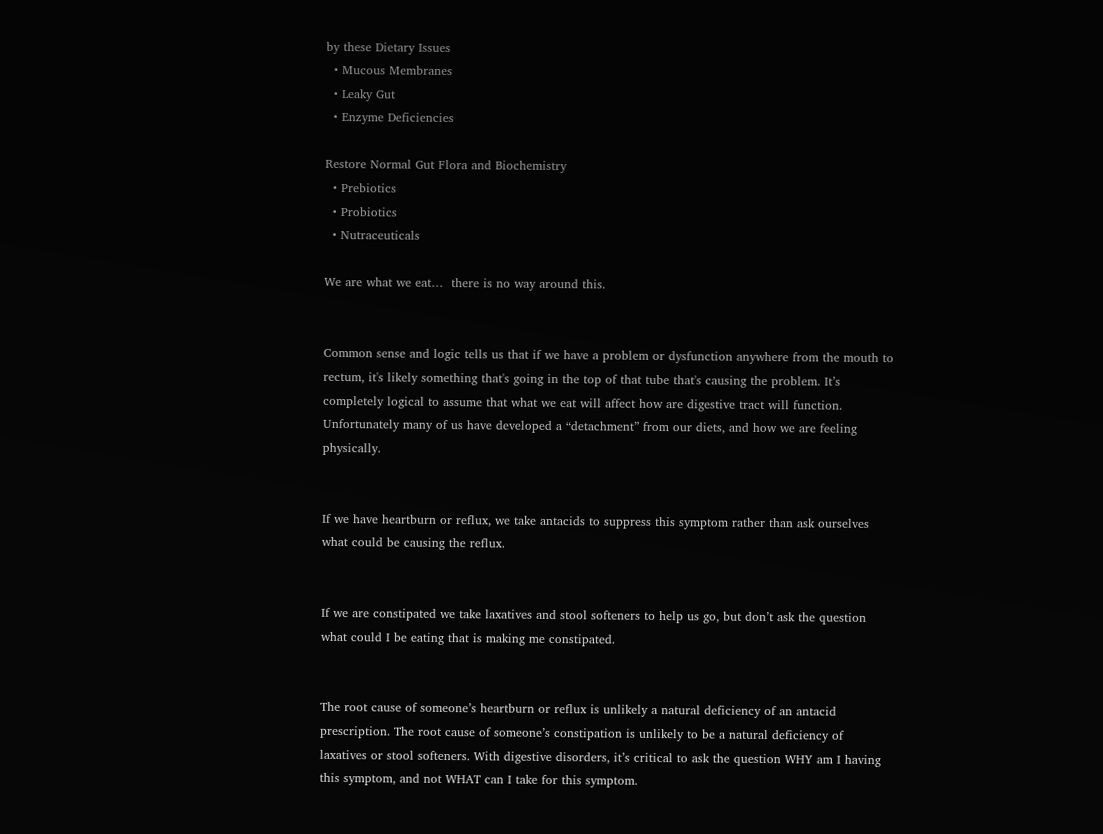by these Dietary Issues
  • Mucous Membranes
  • Leaky Gut
  • Enzyme Deficiencies

Restore Normal Gut Flora and Biochemistry
  • Prebiotics
  • Probiotics
  • Nutraceuticals

We are what we eat…  there is no way around this.


Common sense and logic tells us that if we have a problem or dysfunction anywhere from the mouth to rectum, it's likely something that's going in the top of that tube that's causing the problem. It’s completely logical to assume that what we eat will affect how are digestive tract will function. Unfortunately many of us have developed a “detachment” from our diets, and how we are feeling physically.


If we have heartburn or reflux, we take antacids to suppress this symptom rather than ask ourselves what could be causing the reflux.


If we are constipated we take laxatives and stool softeners to help us go, but don’t ask the question what could I be eating that is making me constipated.


The root cause of someone’s heartburn or reflux is unlikely a natural deficiency of an antacid prescription. The root cause of someone’s constipation is unlikely to be a natural deficiency of laxatives or stool softeners. With digestive disorders, it’s critical to ask the question WHY am I having this symptom, and not WHAT can I take for this symptom.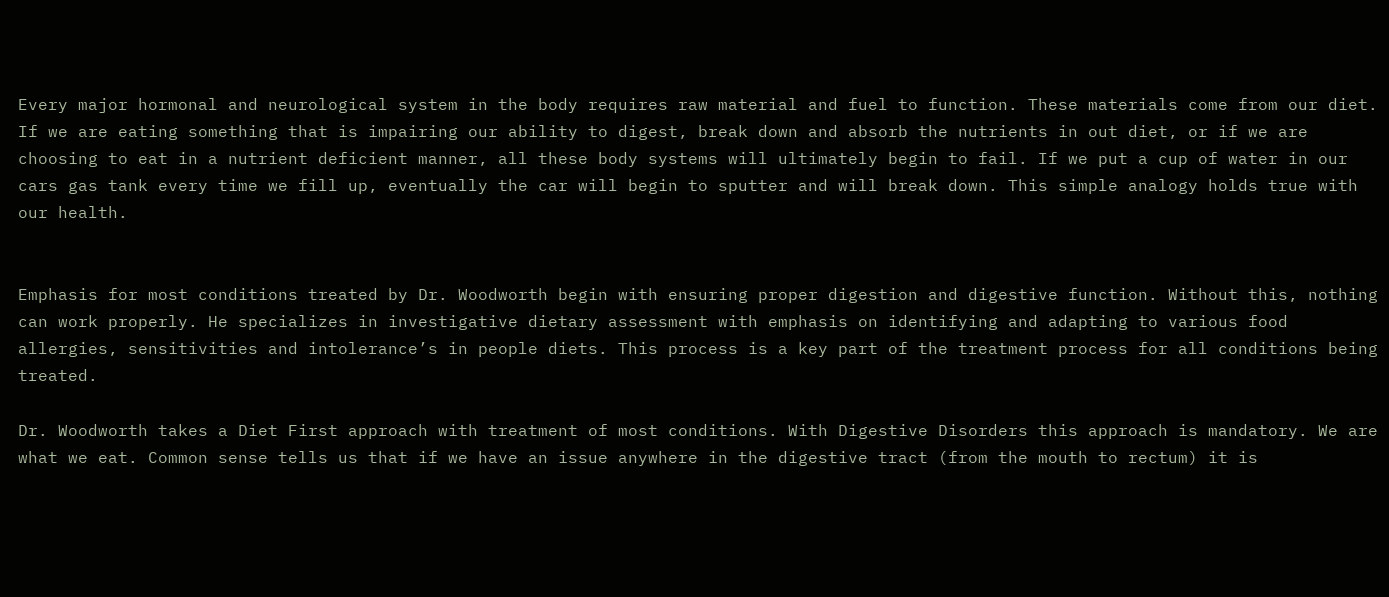Every major hormonal and neurological system in the body requires raw material and fuel to function. These materials come from our diet. If we are eating something that is impairing our ability to digest, break down and absorb the nutrients in out diet, or if we are choosing to eat in a nutrient deficient manner, all these body systems will ultimately begin to fail. If we put a cup of water in our cars gas tank every time we fill up, eventually the car will begin to sputter and will break down. This simple analogy holds true with our health.


Emphasis for most conditions treated by Dr. Woodworth begin with ensuring proper digestion and digestive function. Without this, nothing can work properly. He specializes in investigative dietary assessment with emphasis on identifying and adapting to various food allergies, sensitivities and intolerance’s in people diets. This process is a key part of the treatment process for all conditions being treated.

Dr. Woodworth takes a Diet First approach with treatment of most conditions. With Digestive Disorders this approach is mandatory. We are what we eat. Common sense tells us that if we have an issue anywhere in the digestive tract (from the mouth to rectum) it is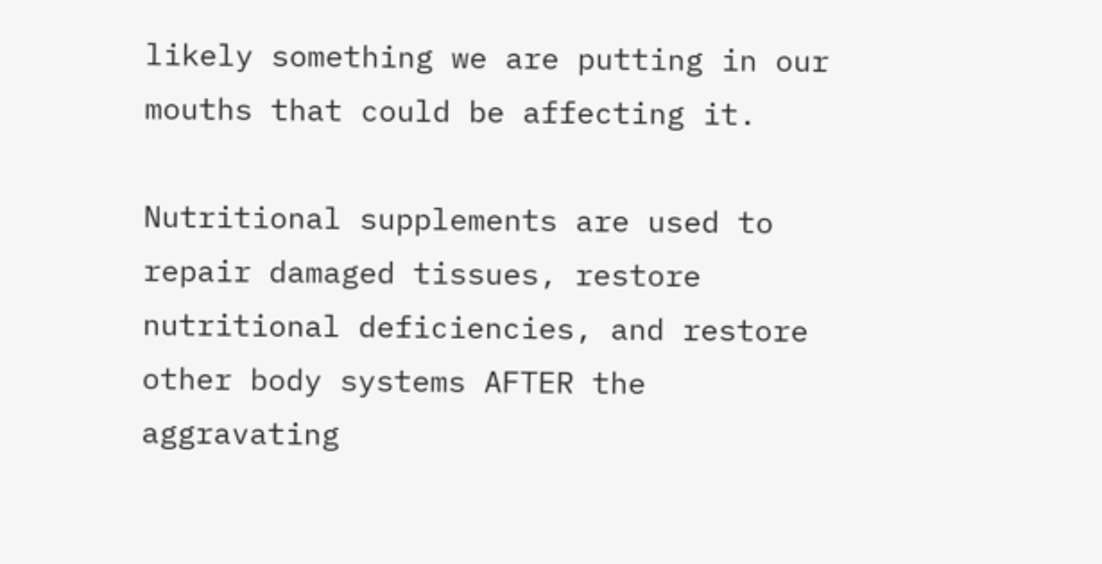likely something we are putting in our mouths that could be affecting it.

Nutritional supplements are used to repair damaged tissues, restore nutritional deficiencies, and restore other body systems AFTER the aggravating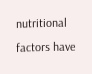nutritional factors have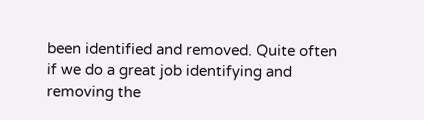been identified and removed. Quite often if we do a great job identifying and removing the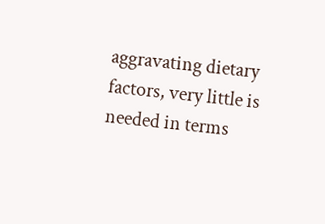aggravating dietary factors, very little is needed in terms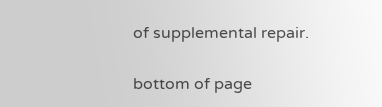of supplemental repair.

bottom of page